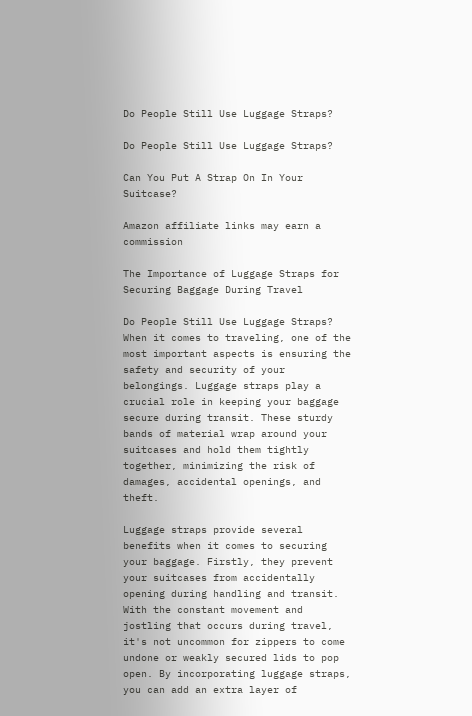Do People Still Use Luggage Straps?

Do People Still Use Luggage Straps?

Can You Put A Strap On In Your Suitcase?

Amazon affiliate links may earn a commission

The Importance of Luggage Straps for Securing Baggage During Travel

Do People Still Use Luggage Straps? When it comes to traveling, one of the most important aspects is ensuring the safety and security of your belongings. Luggage straps play a crucial role in keeping your baggage secure during transit. These sturdy bands of material wrap around your suitcases and hold them tightly together, minimizing the risk of damages, accidental openings, and theft.

Luggage straps provide several benefits when it comes to securing your baggage. Firstly, they prevent your suitcases from accidentally opening during handling and transit. With the constant movement and jostling that occurs during travel, it's not uncommon for zippers to come undone or weakly secured lids to pop open. By incorporating luggage straps, you can add an extra layer of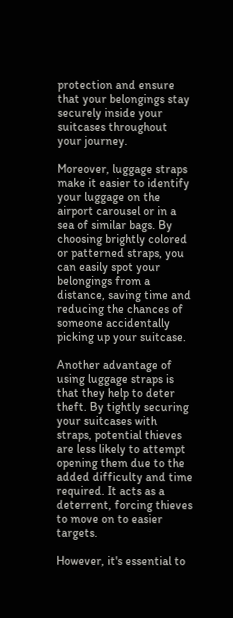protection and ensure that your belongings stay securely inside your suitcases throughout your journey.

Moreover, luggage straps make it easier to identify your luggage on the airport carousel or in a sea of similar bags. By choosing brightly colored or patterned straps, you can easily spot your belongings from a distance, saving time and reducing the chances of someone accidentally picking up your suitcase.

Another advantage of using luggage straps is that they help to deter theft. By tightly securing your suitcases with straps, potential thieves are less likely to attempt opening them due to the added difficulty and time required. It acts as a deterrent, forcing thieves to move on to easier targets.

However, it's essential to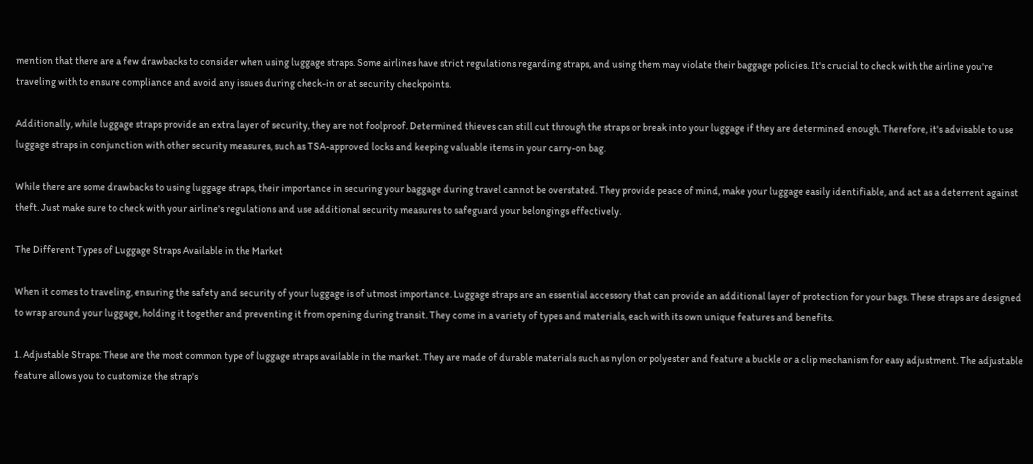mention that there are a few drawbacks to consider when using luggage straps. Some airlines have strict regulations regarding straps, and using them may violate their baggage policies. It's crucial to check with the airline you're traveling with to ensure compliance and avoid any issues during check-in or at security checkpoints.

Additionally, while luggage straps provide an extra layer of security, they are not foolproof. Determined thieves can still cut through the straps or break into your luggage if they are determined enough. Therefore, it's advisable to use luggage straps in conjunction with other security measures, such as TSA-approved locks and keeping valuable items in your carry-on bag.

While there are some drawbacks to using luggage straps, their importance in securing your baggage during travel cannot be overstated. They provide peace of mind, make your luggage easily identifiable, and act as a deterrent against theft. Just make sure to check with your airline's regulations and use additional security measures to safeguard your belongings effectively.

The Different Types of Luggage Straps Available in the Market

When it comes to traveling, ensuring the safety and security of your luggage is of utmost importance. Luggage straps are an essential accessory that can provide an additional layer of protection for your bags. These straps are designed to wrap around your luggage, holding it together and preventing it from opening during transit. They come in a variety of types and materials, each with its own unique features and benefits.

1. Adjustable Straps: These are the most common type of luggage straps available in the market. They are made of durable materials such as nylon or polyester and feature a buckle or a clip mechanism for easy adjustment. The adjustable feature allows you to customize the strap's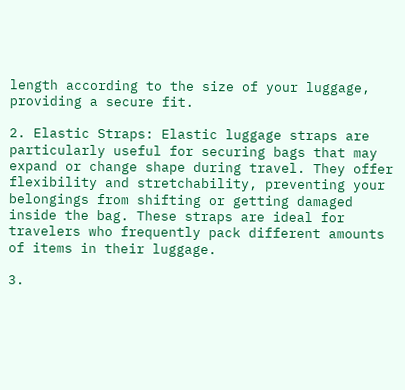length according to the size of your luggage, providing a secure fit.

2. Elastic Straps: Elastic luggage straps are particularly useful for securing bags that may expand or change shape during travel. They offer flexibility and stretchability, preventing your belongings from shifting or getting damaged inside the bag. These straps are ideal for travelers who frequently pack different amounts of items in their luggage.

3.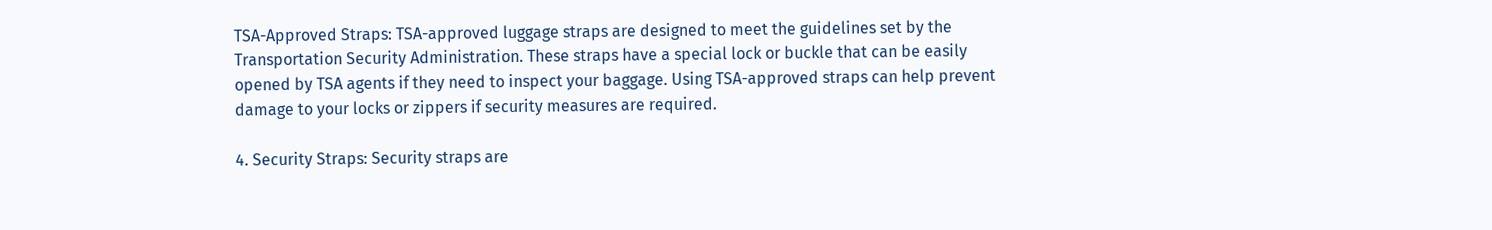TSA-Approved Straps: TSA-approved luggage straps are designed to meet the guidelines set by the Transportation Security Administration. These straps have a special lock or buckle that can be easily opened by TSA agents if they need to inspect your baggage. Using TSA-approved straps can help prevent damage to your locks or zippers if security measures are required.

4. Security Straps: Security straps are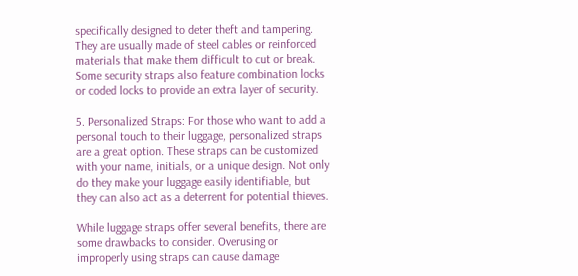specifically designed to deter theft and tampering. They are usually made of steel cables or reinforced materials that make them difficult to cut or break. Some security straps also feature combination locks or coded locks to provide an extra layer of security.

5. Personalized Straps: For those who want to add a personal touch to their luggage, personalized straps are a great option. These straps can be customized with your name, initials, or a unique design. Not only do they make your luggage easily identifiable, but they can also act as a deterrent for potential thieves.

While luggage straps offer several benefits, there are some drawbacks to consider. Overusing or improperly using straps can cause damage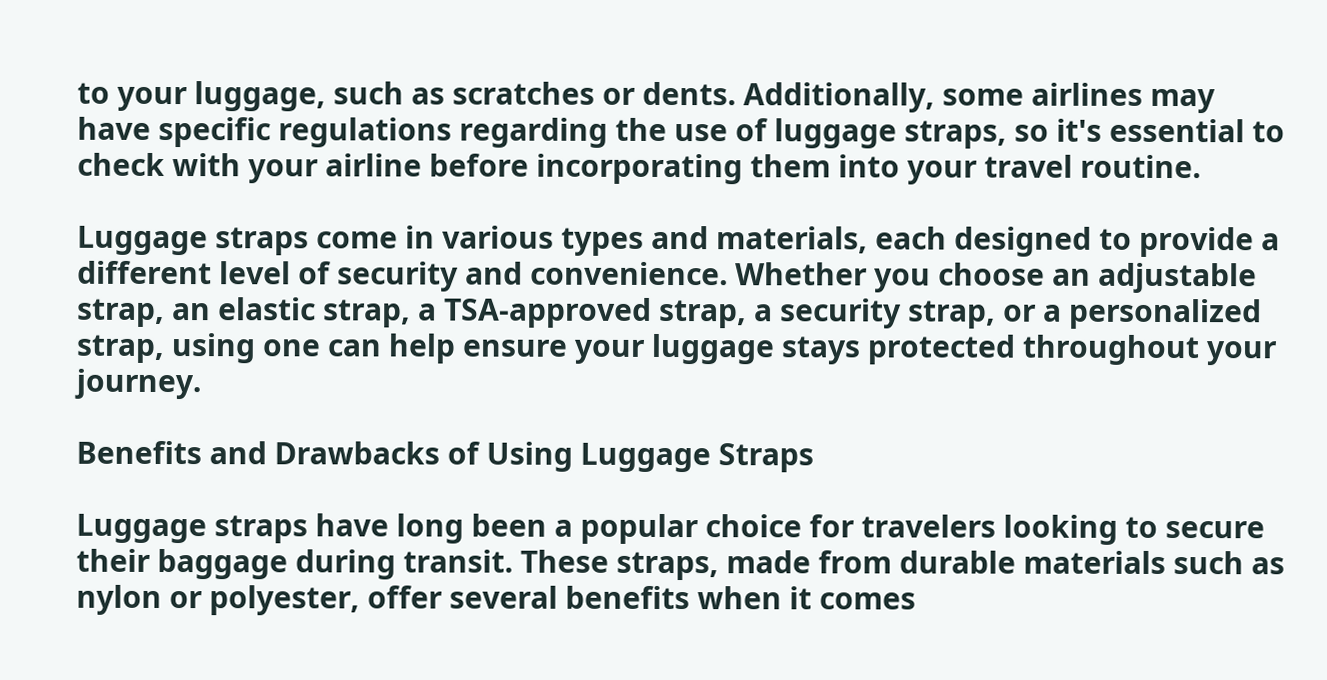to your luggage, such as scratches or dents. Additionally, some airlines may have specific regulations regarding the use of luggage straps, so it's essential to check with your airline before incorporating them into your travel routine.

Luggage straps come in various types and materials, each designed to provide a different level of security and convenience. Whether you choose an adjustable strap, an elastic strap, a TSA-approved strap, a security strap, or a personalized strap, using one can help ensure your luggage stays protected throughout your journey.

Benefits and Drawbacks of Using Luggage Straps

Luggage straps have long been a popular choice for travelers looking to secure their baggage during transit. These straps, made from durable materials such as nylon or polyester, offer several benefits when it comes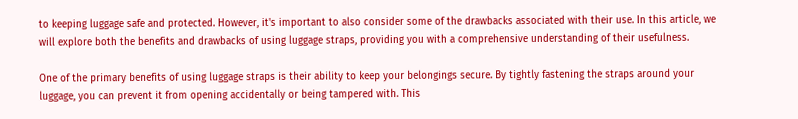to keeping luggage safe and protected. However, it's important to also consider some of the drawbacks associated with their use. In this article, we will explore both the benefits and drawbacks of using luggage straps, providing you with a comprehensive understanding of their usefulness.

One of the primary benefits of using luggage straps is their ability to keep your belongings secure. By tightly fastening the straps around your luggage, you can prevent it from opening accidentally or being tampered with. This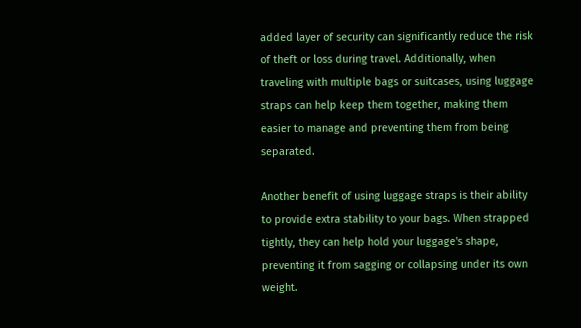added layer of security can significantly reduce the risk of theft or loss during travel. Additionally, when traveling with multiple bags or suitcases, using luggage straps can help keep them together, making them easier to manage and preventing them from being separated.

Another benefit of using luggage straps is their ability to provide extra stability to your bags. When strapped tightly, they can help hold your luggage's shape, preventing it from sagging or collapsing under its own weight.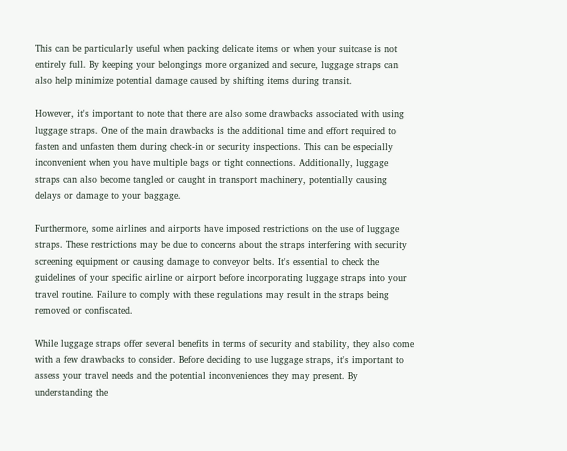This can be particularly useful when packing delicate items or when your suitcase is not entirely full. By keeping your belongings more organized and secure, luggage straps can also help minimize potential damage caused by shifting items during transit.

However, it's important to note that there are also some drawbacks associated with using luggage straps. One of the main drawbacks is the additional time and effort required to fasten and unfasten them during check-in or security inspections. This can be especially inconvenient when you have multiple bags or tight connections. Additionally, luggage straps can also become tangled or caught in transport machinery, potentially causing delays or damage to your baggage.

Furthermore, some airlines and airports have imposed restrictions on the use of luggage straps. These restrictions may be due to concerns about the straps interfering with security screening equipment or causing damage to conveyor belts. It's essential to check the guidelines of your specific airline or airport before incorporating luggage straps into your travel routine. Failure to comply with these regulations may result in the straps being removed or confiscated.

While luggage straps offer several benefits in terms of security and stability, they also come with a few drawbacks to consider. Before deciding to use luggage straps, it's important to assess your travel needs and the potential inconveniences they may present. By understanding the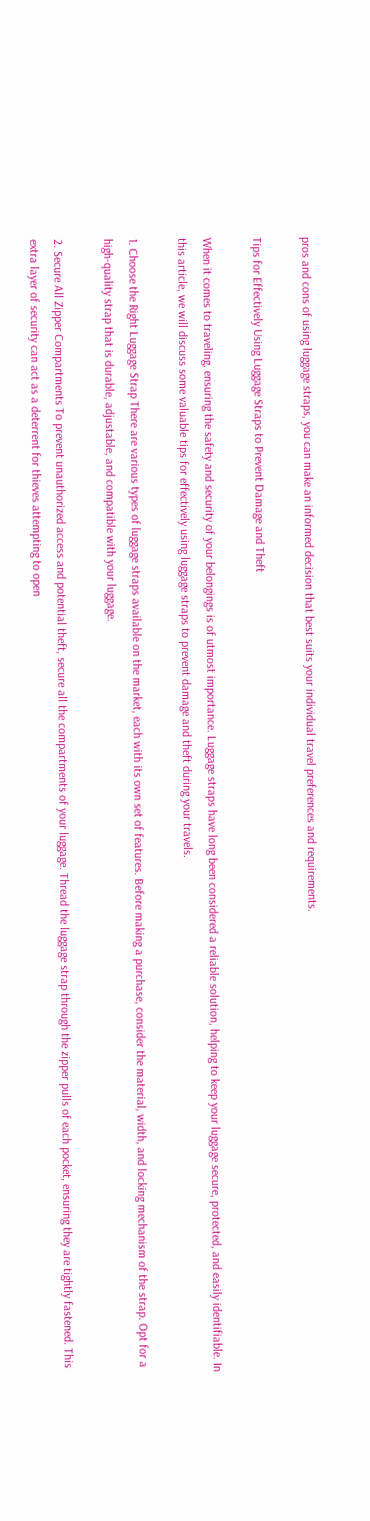pros and cons of using luggage straps, you can make an informed decision that best suits your individual travel preferences and requirements.

Tips for Effectively Using Luggage Straps to Prevent Damage and Theft

When it comes to traveling, ensuring the safety and security of your belongings is of utmost importance. Luggage straps have long been considered a reliable solution, helping to keep your luggage secure, protected, and easily identifiable. In this article, we will discuss some valuable tips for effectively using luggage straps to prevent damage and theft during your travels.

1. Choose the Right Luggage Strap There are various types of luggage straps available on the market, each with its own set of features. Before making a purchase, consider the material, width, and locking mechanism of the strap. Opt for a high-quality strap that is durable, adjustable, and compatible with your luggage.

2. Secure All Zipper Compartments To prevent unauthorized access and potential theft, secure all the compartments of your luggage. Thread the luggage strap through the zipper pulls of each pocket, ensuring they are tightly fastened. This extra layer of security can act as a deterrent for thieves attempting to open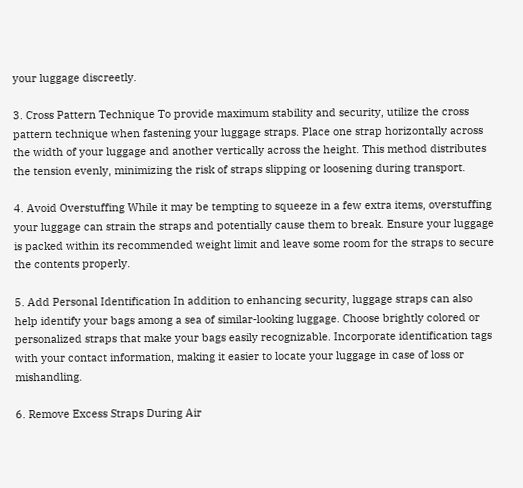your luggage discreetly.

3. Cross Pattern Technique To provide maximum stability and security, utilize the cross pattern technique when fastening your luggage straps. Place one strap horizontally across the width of your luggage and another vertically across the height. This method distributes the tension evenly, minimizing the risk of straps slipping or loosening during transport.

4. Avoid Overstuffing While it may be tempting to squeeze in a few extra items, overstuffing your luggage can strain the straps and potentially cause them to break. Ensure your luggage is packed within its recommended weight limit and leave some room for the straps to secure the contents properly.

5. Add Personal Identification In addition to enhancing security, luggage straps can also help identify your bags among a sea of similar-looking luggage. Choose brightly colored or personalized straps that make your bags easily recognizable. Incorporate identification tags with your contact information, making it easier to locate your luggage in case of loss or mishandling.

6. Remove Excess Straps During Air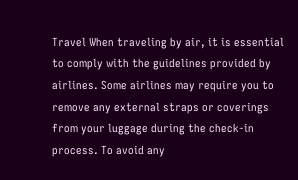Travel When traveling by air, it is essential to comply with the guidelines provided by airlines. Some airlines may require you to remove any external straps or coverings from your luggage during the check-in process. To avoid any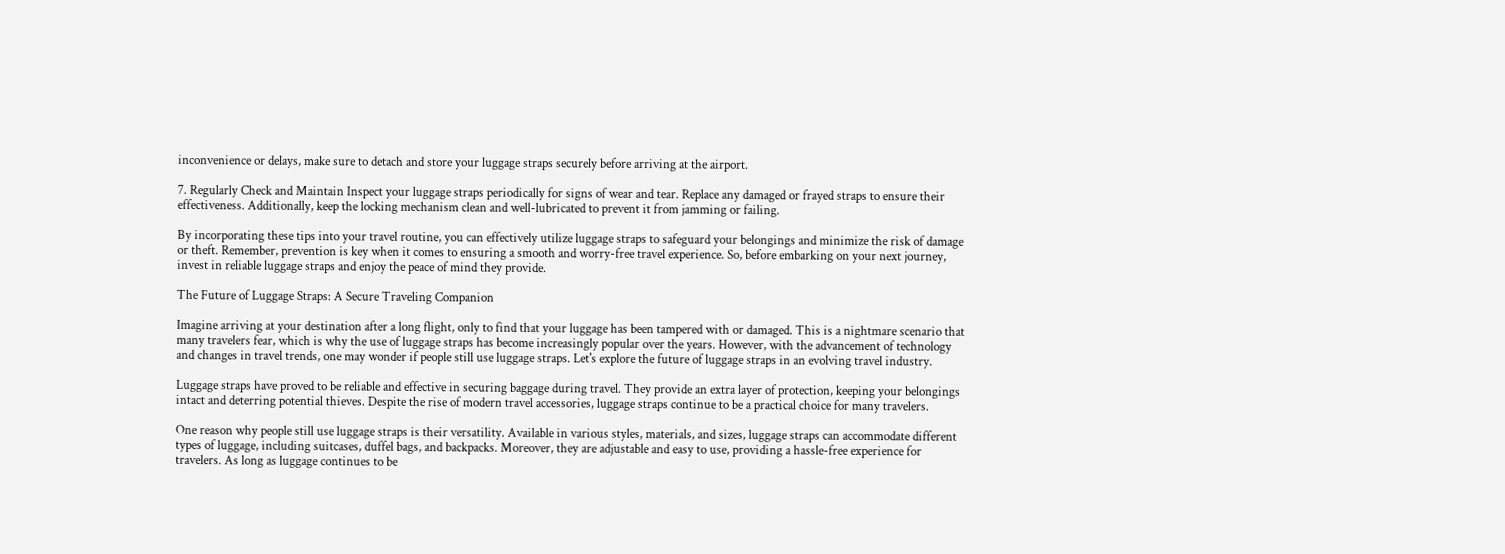inconvenience or delays, make sure to detach and store your luggage straps securely before arriving at the airport.

7. Regularly Check and Maintain Inspect your luggage straps periodically for signs of wear and tear. Replace any damaged or frayed straps to ensure their effectiveness. Additionally, keep the locking mechanism clean and well-lubricated to prevent it from jamming or failing.

By incorporating these tips into your travel routine, you can effectively utilize luggage straps to safeguard your belongings and minimize the risk of damage or theft. Remember, prevention is key when it comes to ensuring a smooth and worry-free travel experience. So, before embarking on your next journey, invest in reliable luggage straps and enjoy the peace of mind they provide.

The Future of Luggage Straps: A Secure Traveling Companion

Imagine arriving at your destination after a long flight, only to find that your luggage has been tampered with or damaged. This is a nightmare scenario that many travelers fear, which is why the use of luggage straps has become increasingly popular over the years. However, with the advancement of technology and changes in travel trends, one may wonder if people still use luggage straps. Let's explore the future of luggage straps in an evolving travel industry.

Luggage straps have proved to be reliable and effective in securing baggage during travel. They provide an extra layer of protection, keeping your belongings intact and deterring potential thieves. Despite the rise of modern travel accessories, luggage straps continue to be a practical choice for many travelers.

One reason why people still use luggage straps is their versatility. Available in various styles, materials, and sizes, luggage straps can accommodate different types of luggage, including suitcases, duffel bags, and backpacks. Moreover, they are adjustable and easy to use, providing a hassle-free experience for travelers. As long as luggage continues to be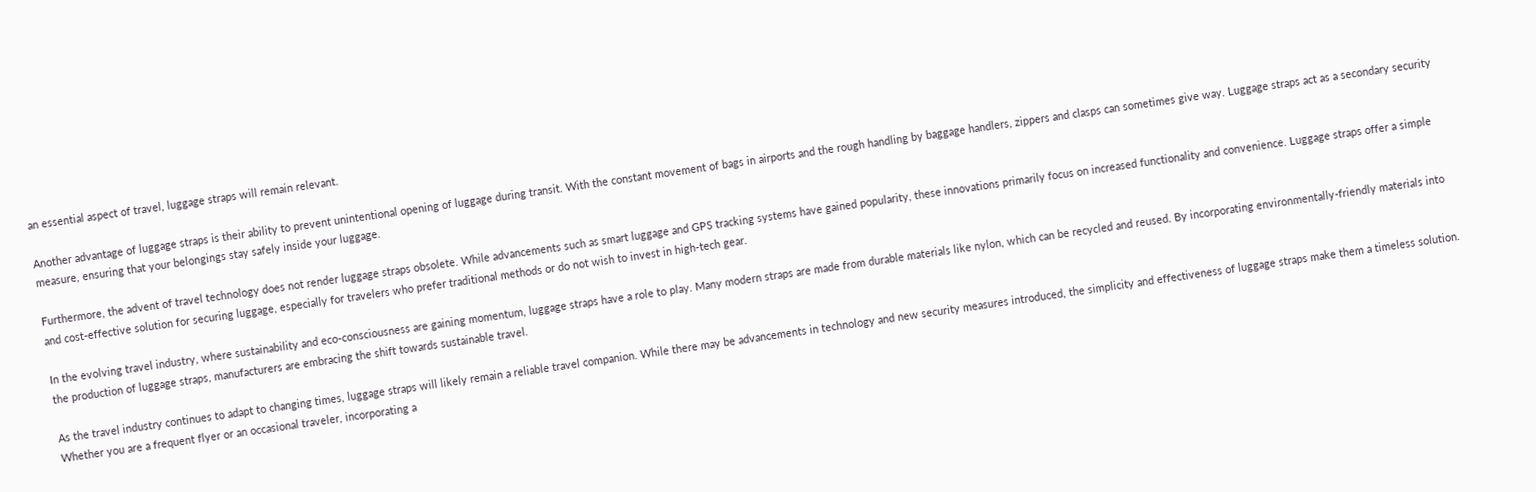an essential aspect of travel, luggage straps will remain relevant.

Another advantage of luggage straps is their ability to prevent unintentional opening of luggage during transit. With the constant movement of bags in airports and the rough handling by baggage handlers, zippers and clasps can sometimes give way. Luggage straps act as a secondary security measure, ensuring that your belongings stay safely inside your luggage.

Furthermore, the advent of travel technology does not render luggage straps obsolete. While advancements such as smart luggage and GPS tracking systems have gained popularity, these innovations primarily focus on increased functionality and convenience. Luggage straps offer a simple and cost-effective solution for securing luggage, especially for travelers who prefer traditional methods or do not wish to invest in high-tech gear.

In the evolving travel industry, where sustainability and eco-consciousness are gaining momentum, luggage straps have a role to play. Many modern straps are made from durable materials like nylon, which can be recycled and reused. By incorporating environmentally-friendly materials into the production of luggage straps, manufacturers are embracing the shift towards sustainable travel.

As the travel industry continues to adapt to changing times, luggage straps will likely remain a reliable travel companion. While there may be advancements in technology and new security measures introduced, the simplicity and effectiveness of luggage straps make them a timeless solution. Whether you are a frequent flyer or an occasional traveler, incorporating a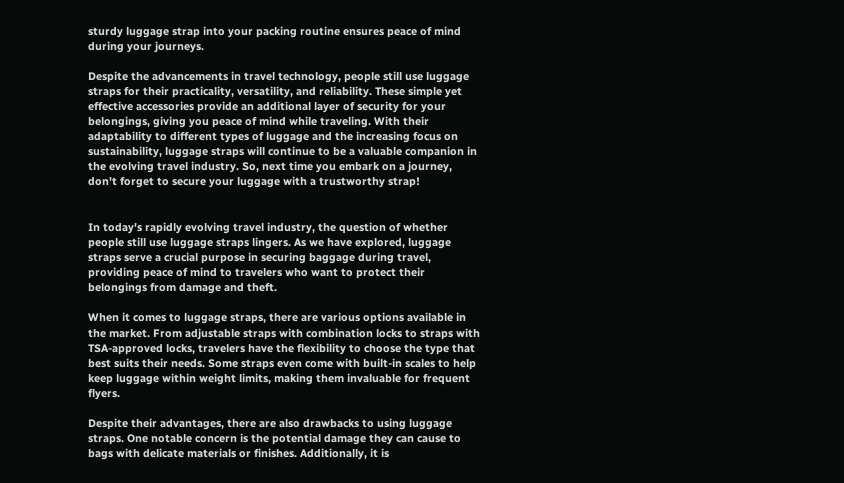sturdy luggage strap into your packing routine ensures peace of mind during your journeys.

Despite the advancements in travel technology, people still use luggage straps for their practicality, versatility, and reliability. These simple yet effective accessories provide an additional layer of security for your belongings, giving you peace of mind while traveling. With their adaptability to different types of luggage and the increasing focus on sustainability, luggage straps will continue to be a valuable companion in the evolving travel industry. So, next time you embark on a journey, don't forget to secure your luggage with a trustworthy strap!


In today's rapidly evolving travel industry, the question of whether people still use luggage straps lingers. As we have explored, luggage straps serve a crucial purpose in securing baggage during travel, providing peace of mind to travelers who want to protect their belongings from damage and theft.

When it comes to luggage straps, there are various options available in the market. From adjustable straps with combination locks to straps with TSA-approved locks, travelers have the flexibility to choose the type that best suits their needs. Some straps even come with built-in scales to help keep luggage within weight limits, making them invaluable for frequent flyers.

Despite their advantages, there are also drawbacks to using luggage straps. One notable concern is the potential damage they can cause to bags with delicate materials or finishes. Additionally, it is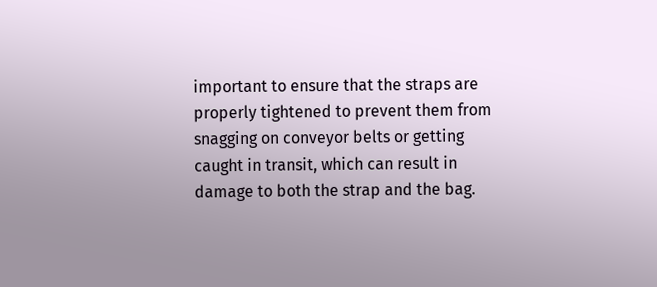important to ensure that the straps are properly tightened to prevent them from snagging on conveyor belts or getting caught in transit, which can result in damage to both the strap and the bag.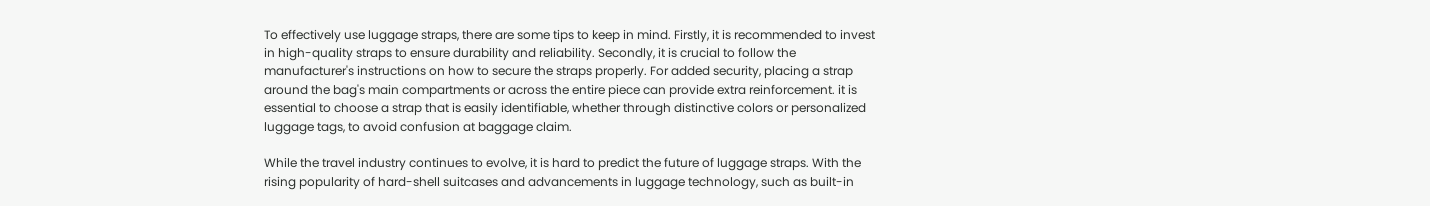To effectively use luggage straps, there are some tips to keep in mind. Firstly, it is recommended to invest in high-quality straps to ensure durability and reliability. Secondly, it is crucial to follow the manufacturer's instructions on how to secure the straps properly. For added security, placing a strap around the bag's main compartments or across the entire piece can provide extra reinforcement. it is essential to choose a strap that is easily identifiable, whether through distinctive colors or personalized luggage tags, to avoid confusion at baggage claim.

While the travel industry continues to evolve, it is hard to predict the future of luggage straps. With the rising popularity of hard-shell suitcases and advancements in luggage technology, such as built-in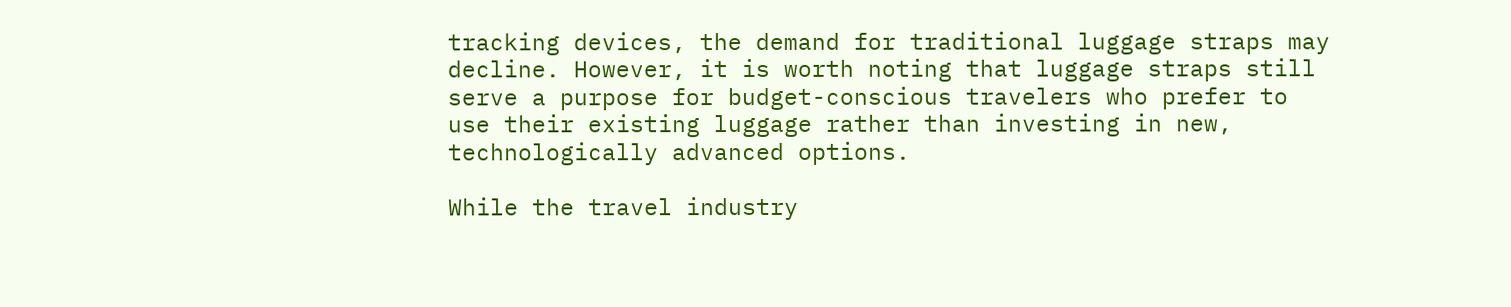tracking devices, the demand for traditional luggage straps may decline. However, it is worth noting that luggage straps still serve a purpose for budget-conscious travelers who prefer to use their existing luggage rather than investing in new, technologically advanced options.

While the travel industry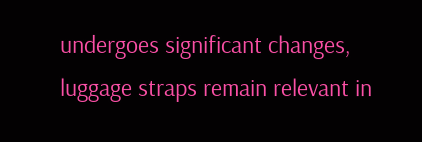undergoes significant changes, luggage straps remain relevant in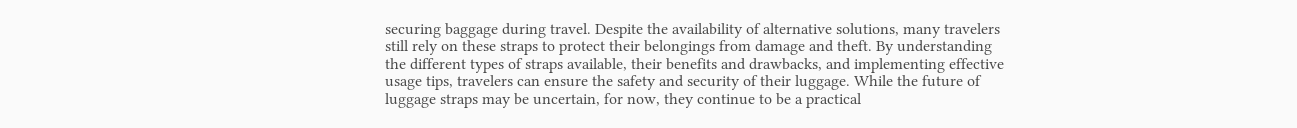securing baggage during travel. Despite the availability of alternative solutions, many travelers still rely on these straps to protect their belongings from damage and theft. By understanding the different types of straps available, their benefits and drawbacks, and implementing effective usage tips, travelers can ensure the safety and security of their luggage. While the future of luggage straps may be uncertain, for now, they continue to be a practical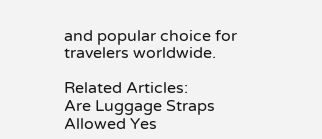and popular choice for travelers worldwide.

Related Articles:
Are Luggage Straps Allowed Yes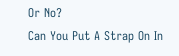Or No?
Can You Put A Strap On In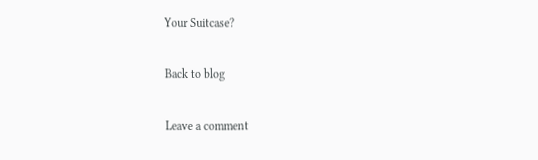Your Suitcase?

Back to blog

Leave a comment